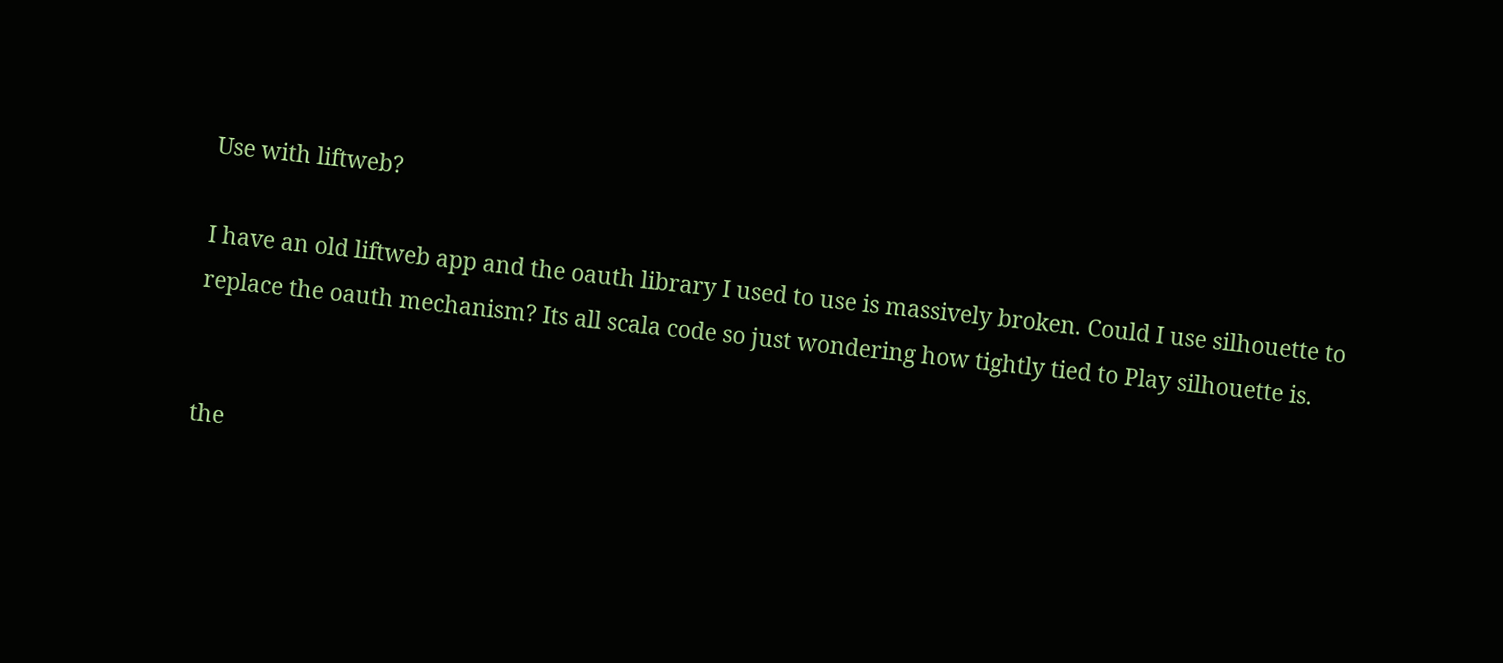Use with liftweb?

I have an old liftweb app and the oauth library I used to use is massively broken. Could I use silhouette to replace the oauth mechanism? Its all scala code so just wondering how tightly tied to Play silhouette is.


the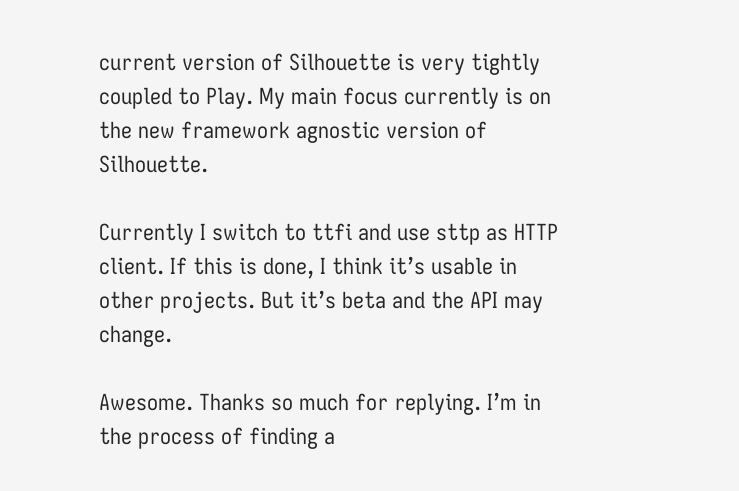current version of Silhouette is very tightly coupled to Play. My main focus currently is on the new framework agnostic version of Silhouette.

Currently I switch to ttfi and use sttp as HTTP client. If this is done, I think it’s usable in other projects. But it’s beta and the API may change.

Awesome. Thanks so much for replying. I’m in the process of finding a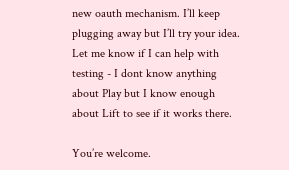new oauth mechanism. I’ll keep plugging away but I’ll try your idea. Let me know if I can help with testing - I dont know anything about Play but I know enough about Lift to see if it works there.

You’re welcome.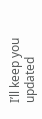I’ll keep you updated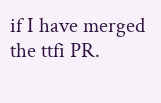if I have merged the ttfi PR.